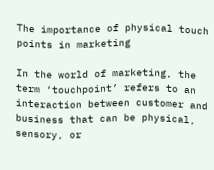The importance of physical touch points in marketing

In the world of marketing, the term ‘touchpoint’ refers to an interaction between customer and business that can be physical, sensory, or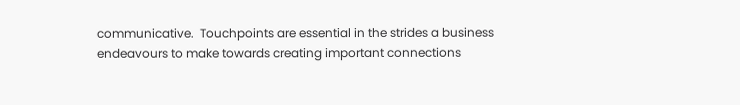communicative.  Touchpoints are essential in the strides a business endeavours to make towards creating important connections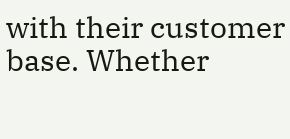with their customer base. Whether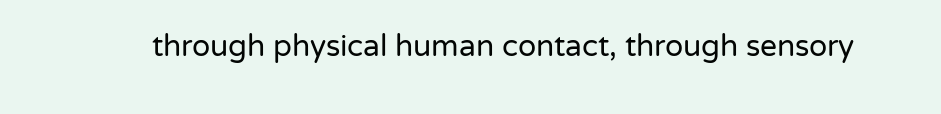through physical human contact, through sensory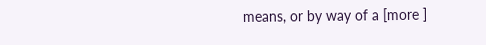means, or by way of a [more ]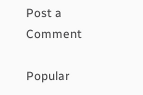Post a Comment

Popular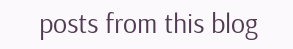posts from this blog